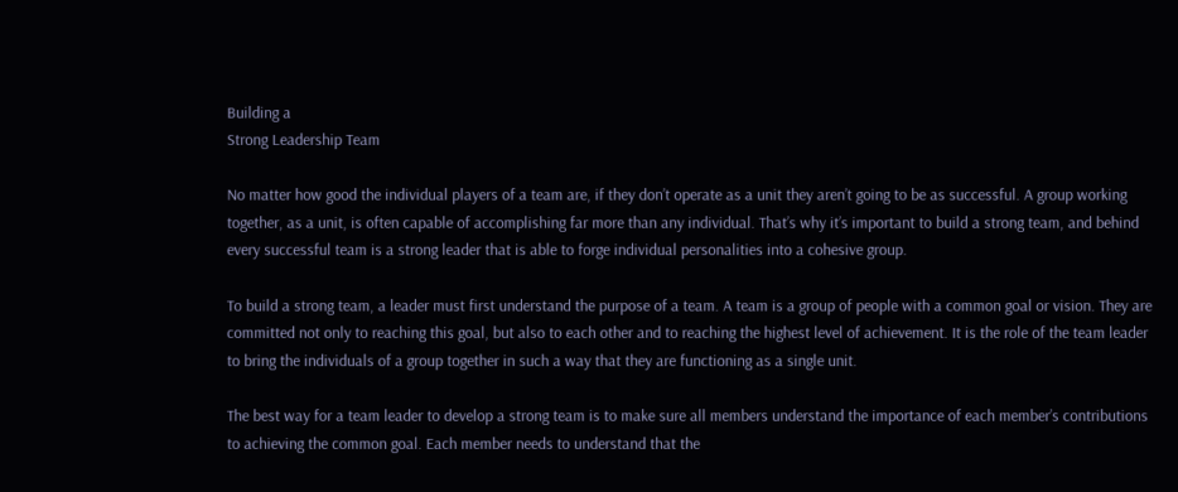Building a
Strong Leadership Team

No matter how good the individual players of a team are, if they don’t operate as a unit they aren’t going to be as successful. A group working together, as a unit, is often capable of accomplishing far more than any individual. That’s why it’s important to build a strong team, and behind every successful team is a strong leader that is able to forge individual personalities into a cohesive group.

To build a strong team, a leader must first understand the purpose of a team. A team is a group of people with a common goal or vision. They are committed not only to reaching this goal, but also to each other and to reaching the highest level of achievement. It is the role of the team leader to bring the individuals of a group together in such a way that they are functioning as a single unit.

The best way for a team leader to develop a strong team is to make sure all members understand the importance of each member’s contributions to achieving the common goal. Each member needs to understand that the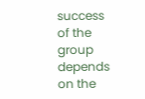success of the group depends on the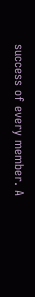success of every member. A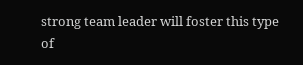strong team leader will foster this type of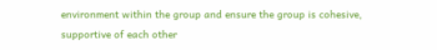environment within the group and ensure the group is cohesive, supportive of each other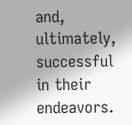and, ultimately, successful in their endeavors.